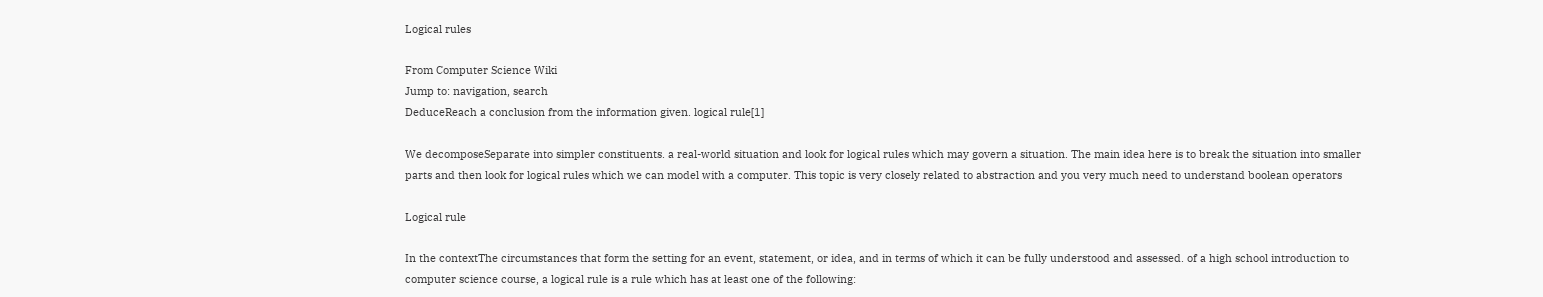Logical rules

From Computer Science Wiki
Jump to: navigation, search
DeduceReach a conclusion from the information given. logical rule[1]

We decomposeSeparate into simpler constituents. a real-world situation and look for logical rules which may govern a situation. The main idea here is to break the situation into smaller parts and then look for logical rules which we can model with a computer. This topic is very closely related to abstraction and you very much need to understand boolean operators

Logical rule

In the contextThe circumstances that form the setting for an event, statement, or idea, and in terms of which it can be fully understood and assessed. of a high school introduction to computer science course, a logical rule is a rule which has at least one of the following: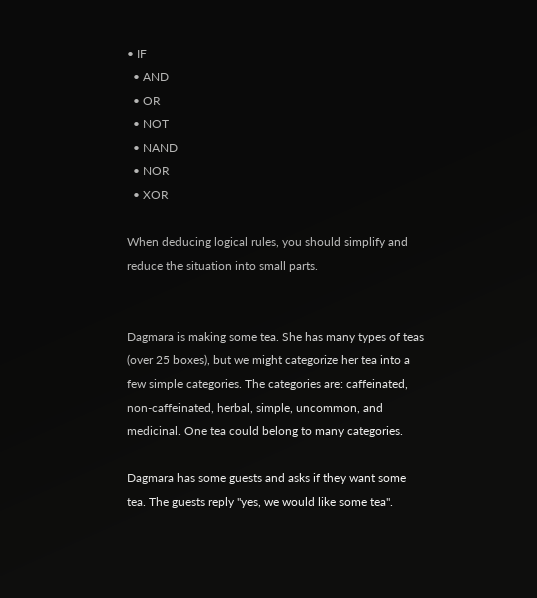• IF
  • AND
  • OR
  • NOT
  • NAND
  • NOR
  • XOR

When deducing logical rules, you should simplify and reduce the situation into small parts.


Dagmara is making some tea. She has many types of teas (over 25 boxes), but we might categorize her tea into a few simple categories. The categories are: caffeinated, non-caffeinated, herbal, simple, uncommon, and medicinal. One tea could belong to many categories.

Dagmara has some guests and asks if they want some tea. The guests reply "yes, we would like some tea".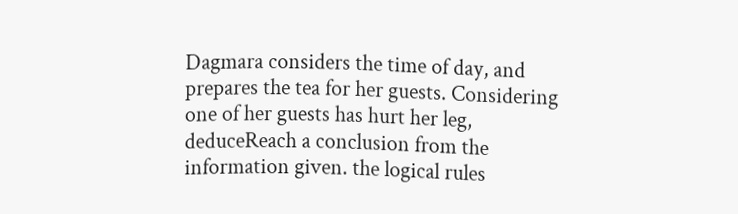Dagmara considers the time of day, and prepares the tea for her guests. Considering one of her guests has hurt her leg, deduceReach a conclusion from the information given. the logical rules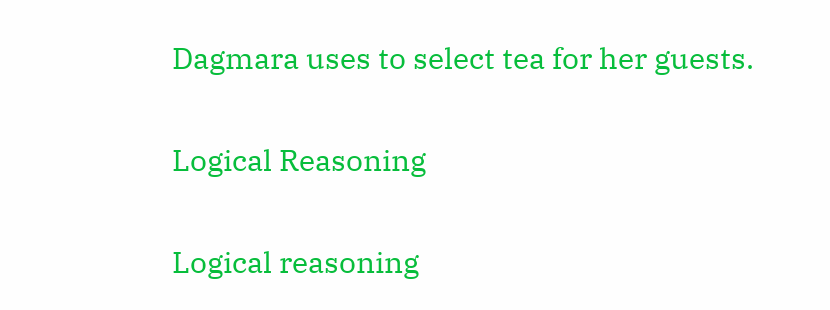Dagmara uses to select tea for her guests.

Logical Reasoning

Logical reasoning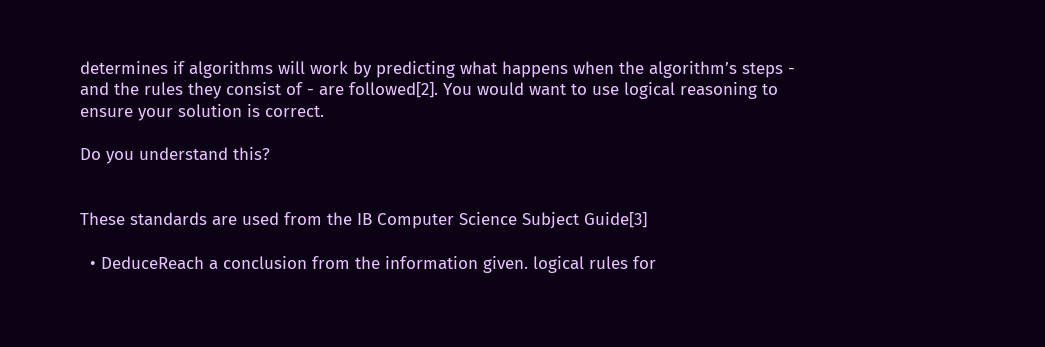determines if algorithms will work by predicting what happens when the algorithm’s steps - and the rules they consist of - are followed[2]. You would want to use logical reasoning to ensure your solution is correct.

Do you understand this?


These standards are used from the IB Computer Science Subject Guide[3]

  • DeduceReach a conclusion from the information given. logical rules for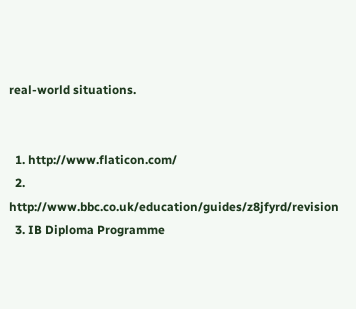real-world situations.


  1. http://www.flaticon.com/
  2. http://www.bbc.co.uk/education/guides/z8jfyrd/revision
  3. IB Diploma Programme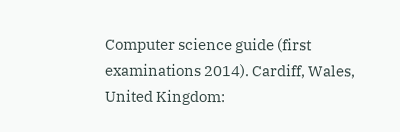Computer science guide (first examinations 2014). Cardiff, Wales, United Kingdom: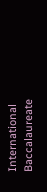International Baccalaureate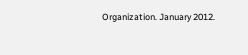Organization. January 2012.